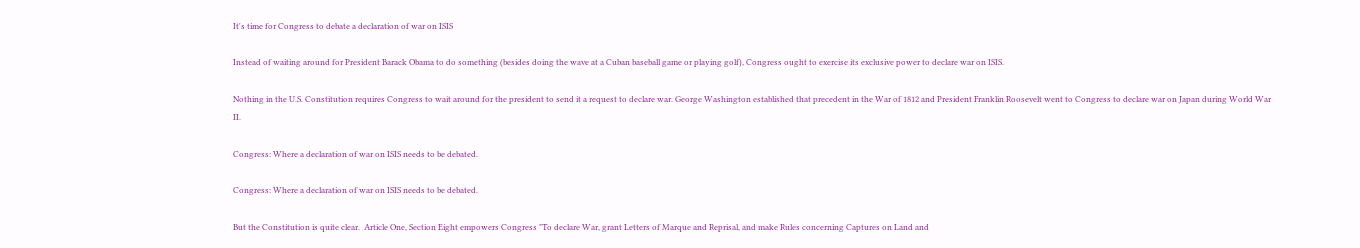It's time for Congress to debate a declaration of war on ISIS

Instead of waiting around for President Barack Obama to do something (besides doing the wave at a Cuban baseball game or playing golf), Congress ought to exercise its exclusive power to declare war on ISIS.

Nothing in the U.S. Constitution requires Congress to wait around for the president to send it a request to declare war. George Washington established that precedent in the War of 1812 and President Franklin Roosevelt went to Congress to declare war on Japan during World War II.

Congress: Where a declaration of war on ISIS needs to be debated.

Congress: Where a declaration of war on ISIS needs to be debated.

But the Constitution is quite clear.  Article One, Section Eight empowers Congress "To declare War, grant Letters of Marque and Reprisal, and make Rules concerning Captures on Land and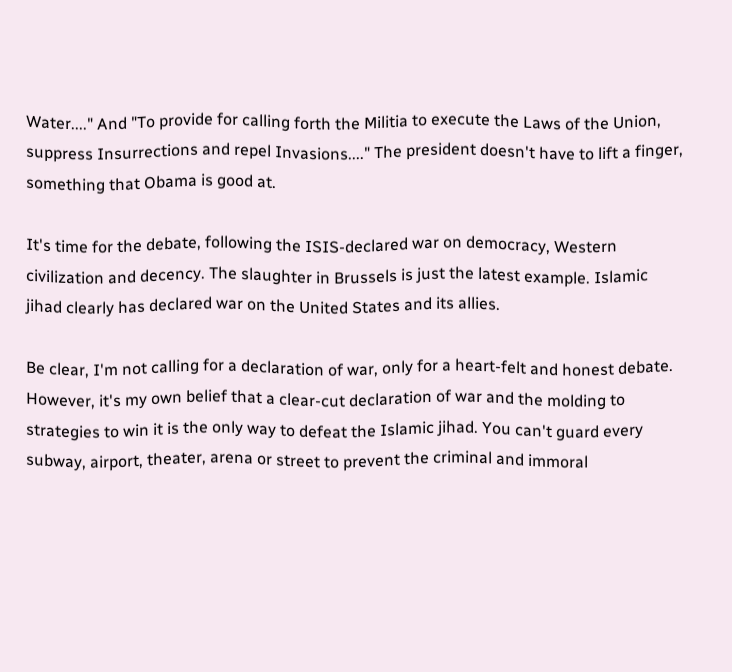Water...." And "To provide for calling forth the Militia to execute the Laws of the Union, suppress Insurrections and repel Invasions...." The president doesn't have to lift a finger, something that Obama is good at.

It's time for the debate, following the ISIS-declared war on democracy, Western civilization and decency. The slaughter in Brussels is just the latest example. Islamic jihad clearly has declared war on the United States and its allies.

Be clear, I'm not calling for a declaration of war, only for a heart-felt and honest debate. However, it's my own belief that a clear-cut declaration of war and the molding to strategies to win it is the only way to defeat the Islamic jihad. You can't guard every subway, airport, theater, arena or street to prevent the criminal and immoral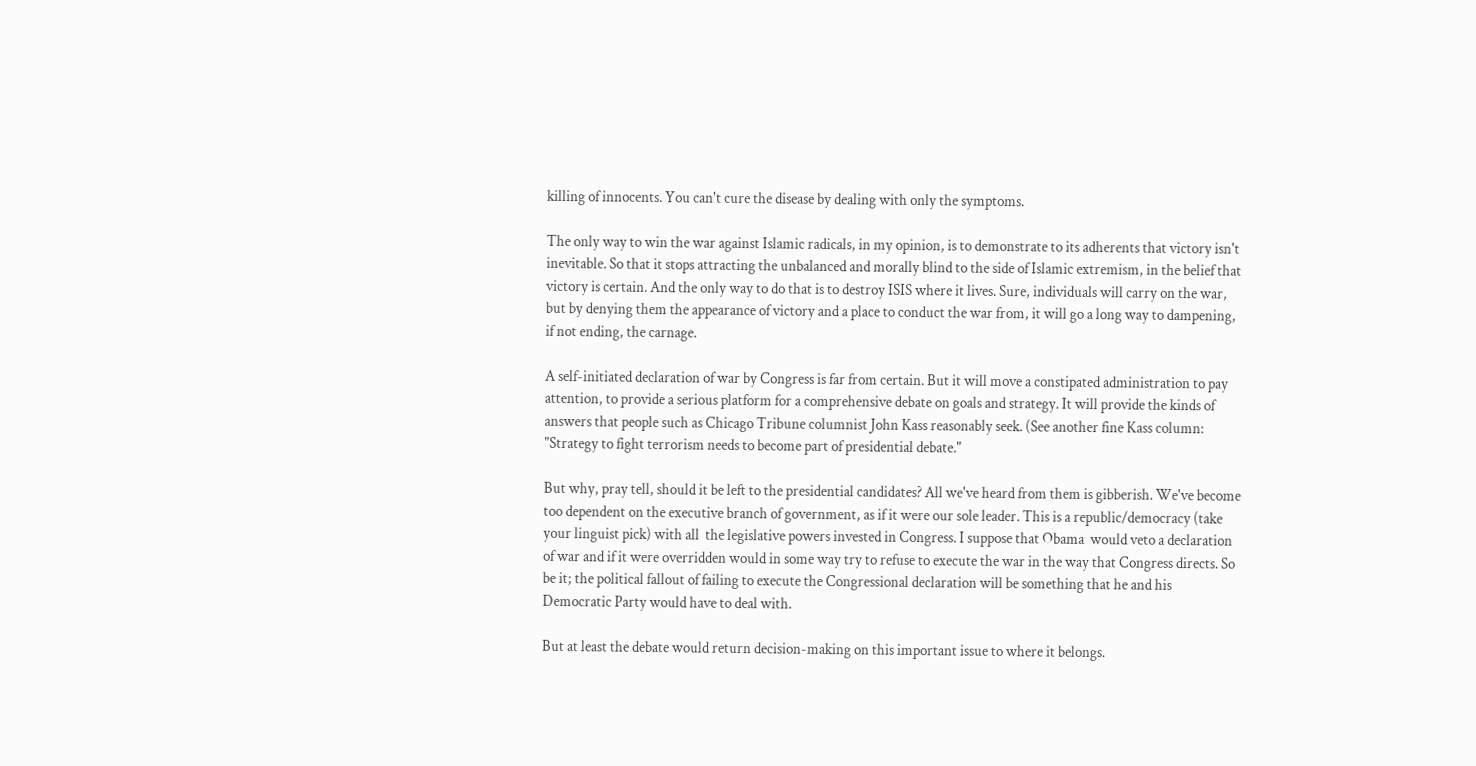killing of innocents. You can't cure the disease by dealing with only the symptoms.

The only way to win the war against Islamic radicals, in my opinion, is to demonstrate to its adherents that victory isn't inevitable. So that it stops attracting the unbalanced and morally blind to the side of Islamic extremism, in the belief that victory is certain. And the only way to do that is to destroy ISIS where it lives. Sure, individuals will carry on the war, but by denying them the appearance of victory and a place to conduct the war from, it will go a long way to dampening, if not ending, the carnage.

A self-initiated declaration of war by Congress is far from certain. But it will move a constipated administration to pay attention, to provide a serious platform for a comprehensive debate on goals and strategy. It will provide the kinds of answers that people such as Chicago Tribune columnist John Kass reasonably seek. (See another fine Kass column: "Strategy to fight terrorism needs to become part of presidential debate."

But why, pray tell, should it be left to the presidential candidates? All we've heard from them is gibberish. We've become too dependent on the executive branch of government, as if it were our sole leader. This is a republic/democracy (take your linguist pick) with all  the legislative powers invested in Congress. I suppose that Obama  would veto a declaration of war and if it were overridden would in some way try to refuse to execute the war in the way that Congress directs. So be it; the political fallout of failing to execute the Congressional declaration will be something that he and his Democratic Party would have to deal with.

But at least the debate would return decision-making on this important issue to where it belongs.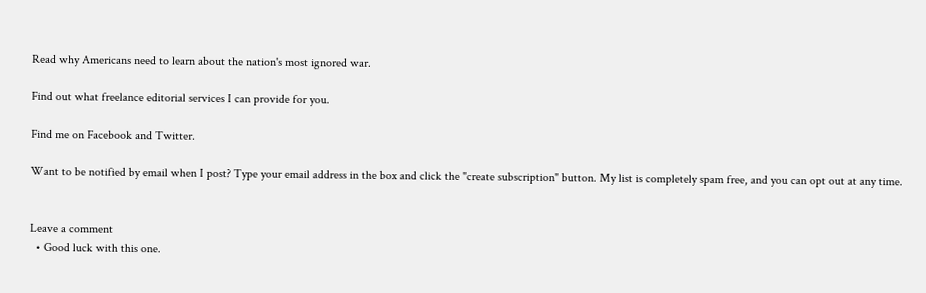Read why Americans need to learn about the nation's most ignored war.

Find out what freelance editorial services I can provide for you.

Find me on Facebook and Twitter.

Want to be notified by email when I post? Type your email address in the box and click the "create subscription" button. My list is completely spam free, and you can opt out at any time.


Leave a comment
  • Good luck with this one.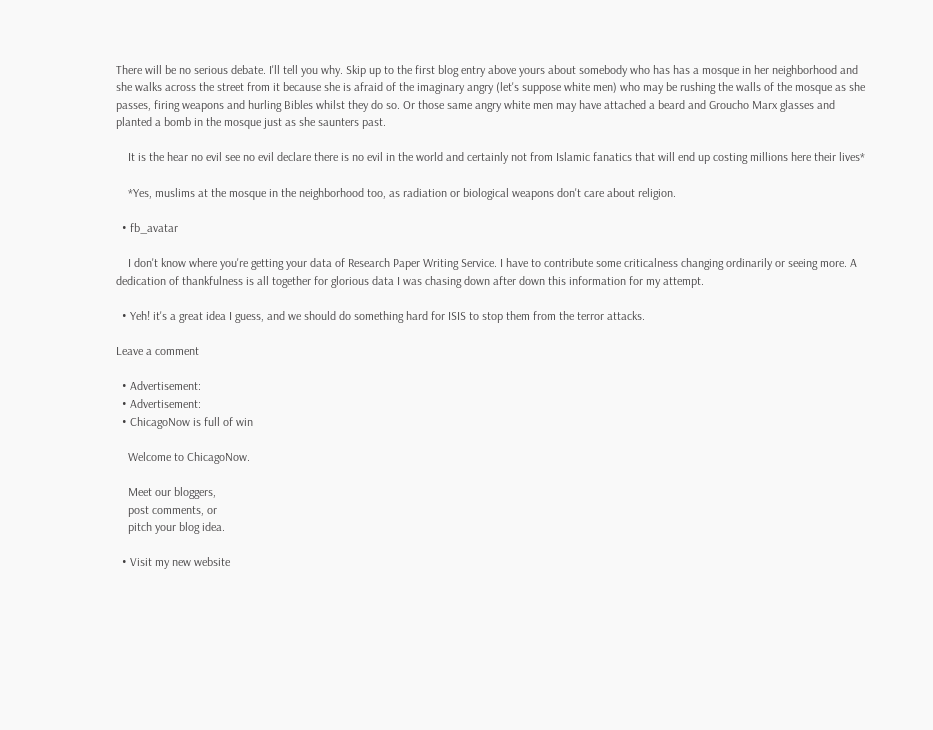There will be no serious debate. I'll tell you why. Skip up to the first blog entry above yours about somebody who has has a mosque in her neighborhood and she walks across the street from it because she is afraid of the imaginary angry (let's suppose white men) who may be rushing the walls of the mosque as she passes, firing weapons and hurling Bibles whilst they do so. Or those same angry white men may have attached a beard and Groucho Marx glasses and planted a bomb in the mosque just as she saunters past.

    It is the hear no evil see no evil declare there is no evil in the world and certainly not from Islamic fanatics that will end up costing millions here their lives*

    *Yes, muslims at the mosque in the neighborhood too, as radiation or biological weapons don't care about religion.

  • fb_avatar

    I don't know where you're getting your data of Research Paper Writing Service. I have to contribute some criticalness changing ordinarily or seeing more. A dedication of thankfulness is all together for glorious data I was chasing down after down this information for my attempt.

  • Yeh! it's a great idea I guess, and we should do something hard for ISIS to stop them from the terror attacks.

Leave a comment

  • Advertisement:
  • Advertisement:
  • ChicagoNow is full of win

    Welcome to ChicagoNow.

    Meet our bloggers,
    post comments, or
    pitch your blog idea.

  • Visit my new website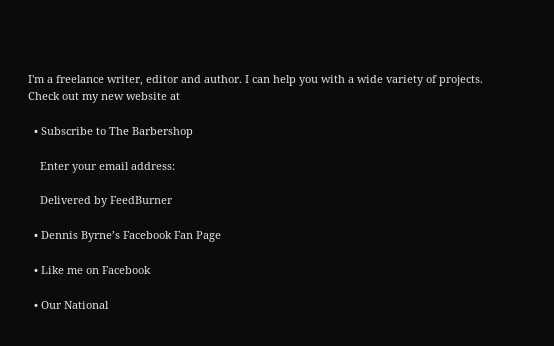I'm a freelance writer, editor and author. I can help you with a wide variety of projects. Check out my new website at

  • Subscribe to The Barbershop

    Enter your email address:

    Delivered by FeedBurner

  • Dennis Byrne’s Facebook Fan Page

  • Like me on Facebook

  • Our National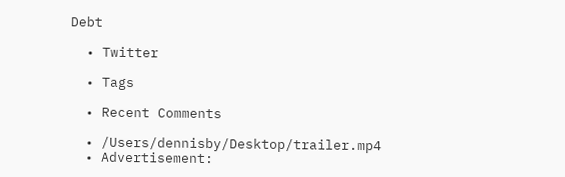Debt

  • Twitter

  • Tags

  • Recent Comments

  • /Users/dennisby/Desktop/trailer.mp4
  • Advertisement: